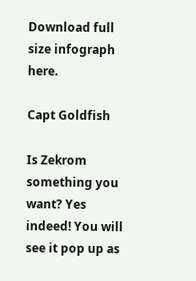Download full size infograph here.

Capt Goldfish

Is Zekrom something you want? Yes indeed! You will see it pop up as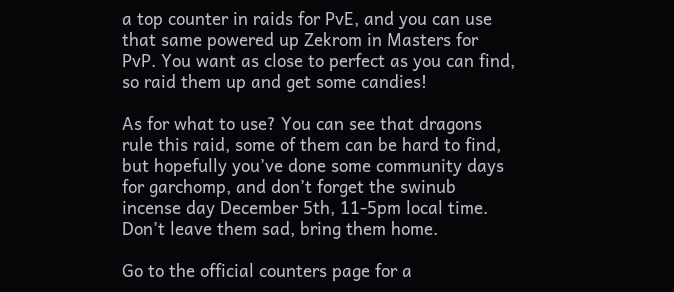a top counter in raids for PvE, and you can use that same powered up Zekrom in Masters for PvP. You want as close to perfect as you can find, so raid them up and get some candies!

As for what to use? You can see that dragons rule this raid, some of them can be hard to find, but hopefully you’ve done some community days for garchomp, and don’t forget the swinub incense day December 5th, 11-5pm local time. Don’t leave them sad, bring them home.

Go to the official counters page for a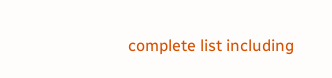complete list including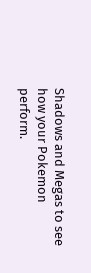Shadows and Megas to see how your Pokemon perform.